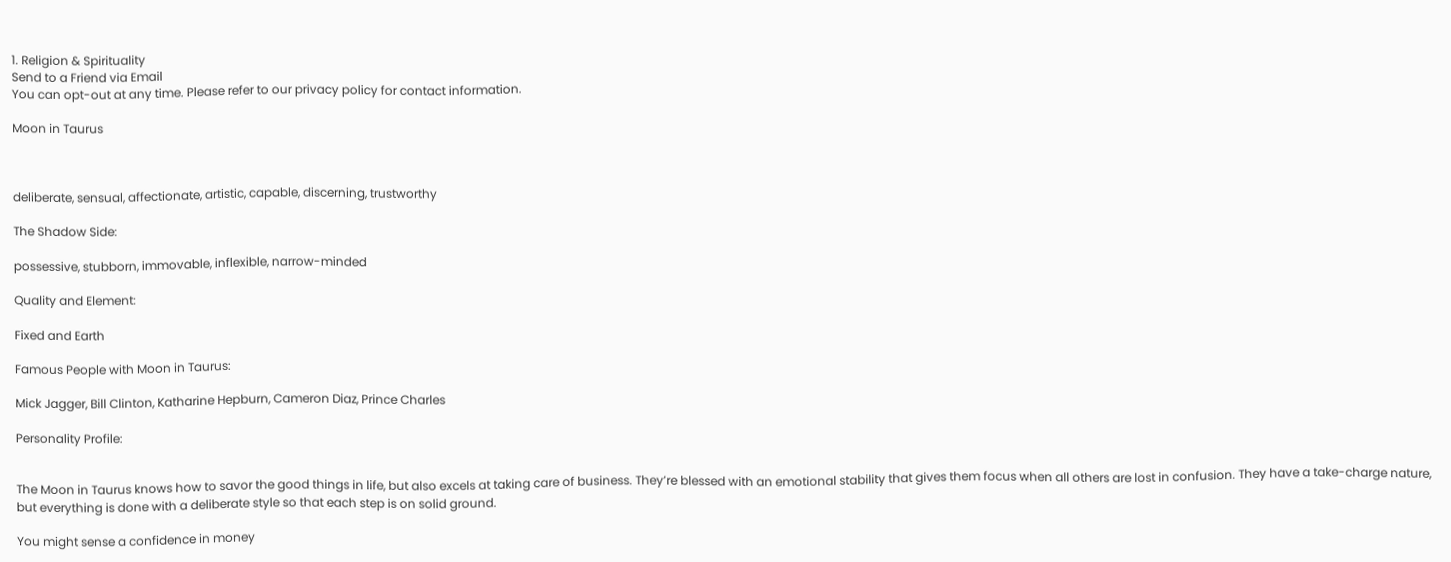1. Religion & Spirituality
Send to a Friend via Email
You can opt-out at any time. Please refer to our privacy policy for contact information.

Moon in Taurus



deliberate, sensual, affectionate, artistic, capable, discerning, trustworthy

The Shadow Side:

possessive, stubborn, immovable, inflexible, narrow-minded

Quality and Element:

Fixed and Earth

Famous People with Moon in Taurus:

Mick Jagger, Bill Clinton, Katharine Hepburn, Cameron Diaz, Prince Charles

Personality Profile:


The Moon in Taurus knows how to savor the good things in life, but also excels at taking care of business. They’re blessed with an emotional stability that gives them focus when all others are lost in confusion. They have a take-charge nature, but everything is done with a deliberate style so that each step is on solid ground.

You might sense a confidence in money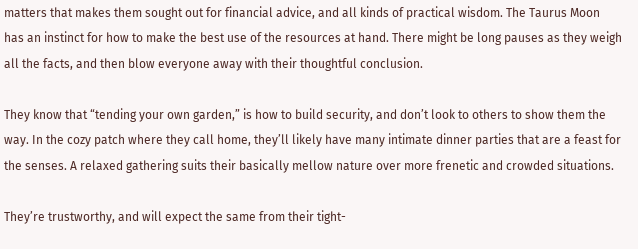matters that makes them sought out for financial advice, and all kinds of practical wisdom. The Taurus Moon has an instinct for how to make the best use of the resources at hand. There might be long pauses as they weigh all the facts, and then blow everyone away with their thoughtful conclusion.

They know that “tending your own garden,” is how to build security, and don’t look to others to show them the way. In the cozy patch where they call home, they’ll likely have many intimate dinner parties that are a feast for the senses. A relaxed gathering suits their basically mellow nature over more frenetic and crowded situations.

They’re trustworthy, and will expect the same from their tight-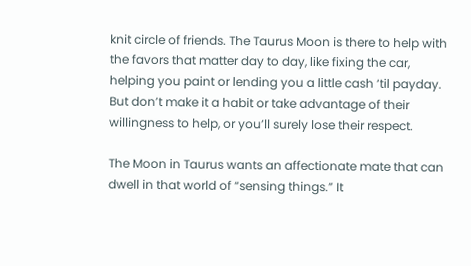knit circle of friends. The Taurus Moon is there to help with the favors that matter day to day, like fixing the car, helping you paint or lending you a little cash ‘til payday. But don’t make it a habit or take advantage of their willingness to help, or you’ll surely lose their respect.

The Moon in Taurus wants an affectionate mate that can dwell in that world of “sensing things.” It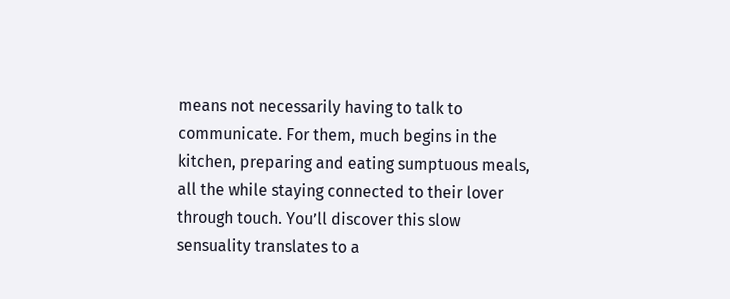means not necessarily having to talk to communicate. For them, much begins in the kitchen, preparing and eating sumptuous meals, all the while staying connected to their lover through touch. You’ll discover this slow sensuality translates to a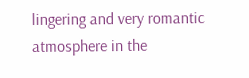lingering and very romantic atmosphere in the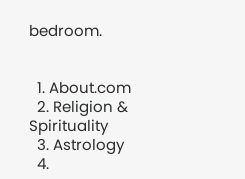bedroom.


  1. About.com
  2. Religion & Spirituality
  3. Astrology
  4.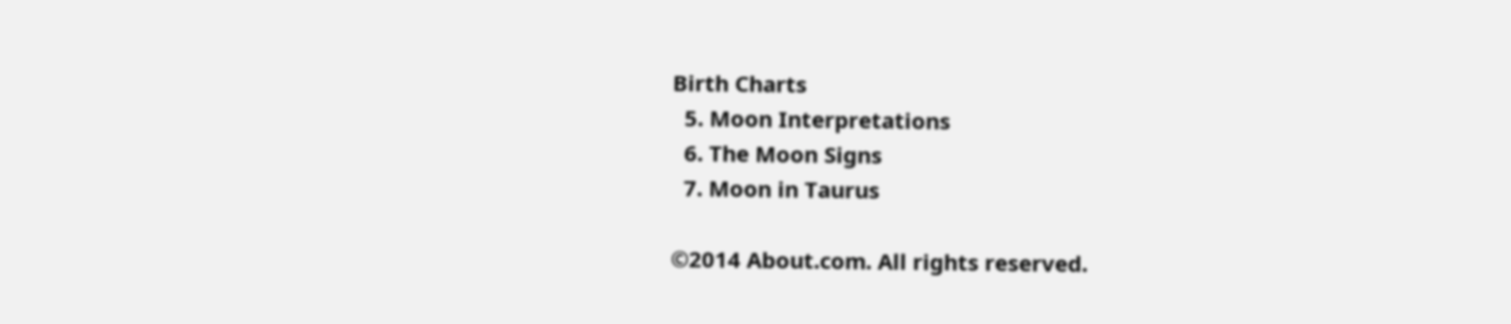Birth Charts
  5. Moon Interpretations
  6. The Moon Signs
  7. Moon in Taurus

©2014 About.com. All rights reserved.